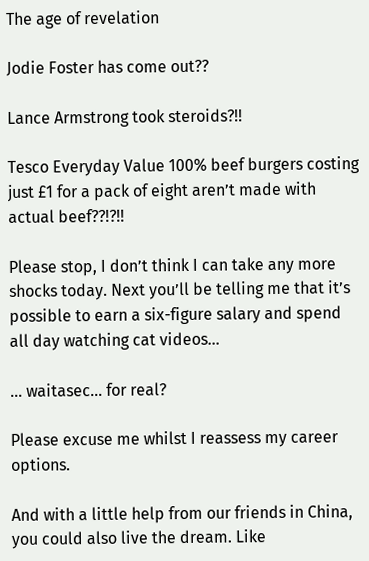The age of revelation

Jodie Foster has come out??

Lance Armstrong took steroids?!!

Tesco Everyday Value 100% beef burgers costing just £1 for a pack of eight aren’t made with actual beef??!?!!

Please stop, I don’t think I can take any more shocks today. Next you’ll be telling me that it’s possible to earn a six-figure salary and spend all day watching cat videos…

… waitasec… for real?

Please excuse me whilst I reassess my career options.

And with a little help from our friends in China, you could also live the dream. Like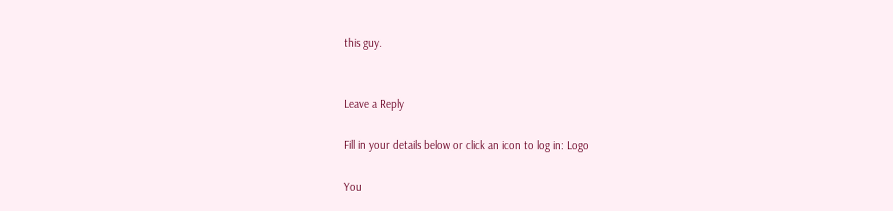this guy.


Leave a Reply

Fill in your details below or click an icon to log in: Logo

You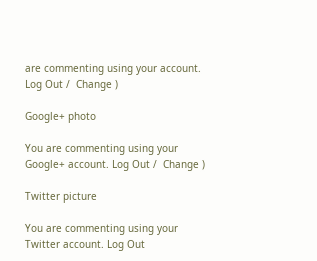are commenting using your account. Log Out /  Change )

Google+ photo

You are commenting using your Google+ account. Log Out /  Change )

Twitter picture

You are commenting using your Twitter account. Log Out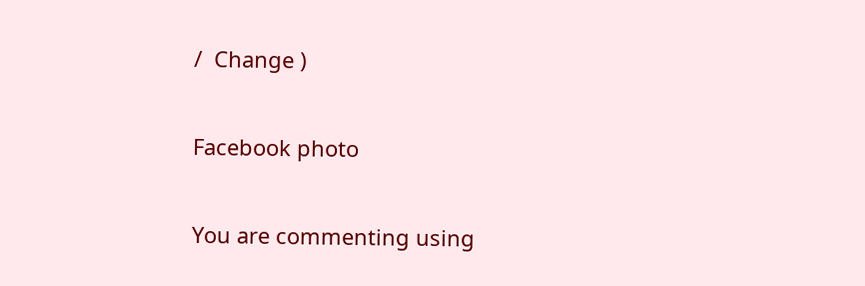/  Change )

Facebook photo

You are commenting using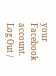your Facebook account. Log Out /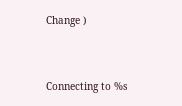Change )


Connecting to %s